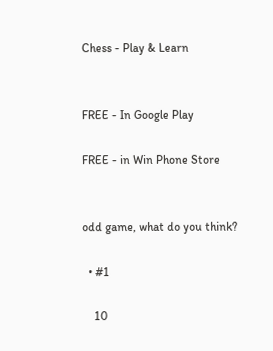Chess - Play & Learn


FREE - In Google Play

FREE - in Win Phone Store


odd game, what do you think?

  • #1

    10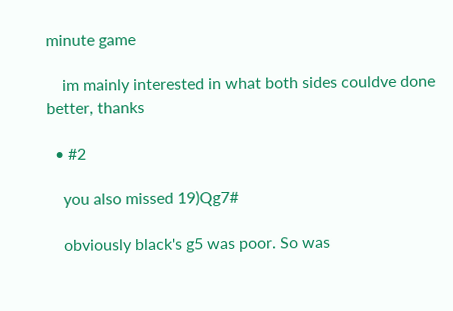minute game

    im mainly interested in what both sides couldve done better, thanks

  • #2

    you also missed 19)Qg7#

    obviously black's g5 was poor. So was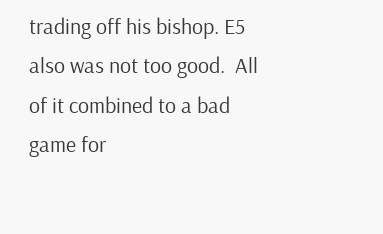trading off his bishop. E5 also was not too good.  All of it combined to a bad game for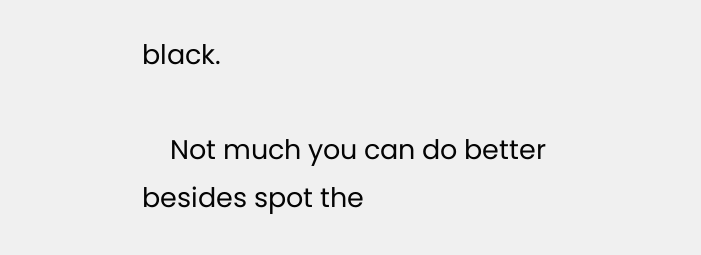black.

    Not much you can do better besides spot the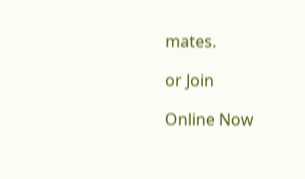mates.

or Join

Online Now